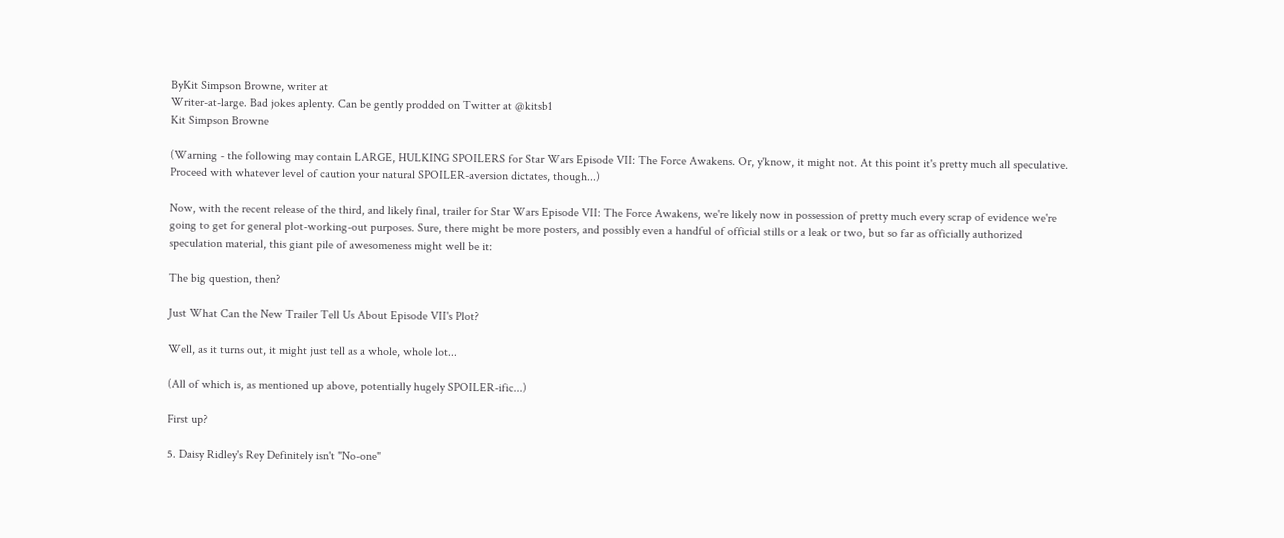ByKit Simpson Browne, writer at
Writer-at-large. Bad jokes aplenty. Can be gently prodded on Twitter at @kitsb1
Kit Simpson Browne

(Warning - the following may contain LARGE, HULKING SPOILERS for Star Wars Episode VII: The Force Awakens. Or, y'know, it might not. At this point it's pretty much all speculative. Proceed with whatever level of caution your natural SPOILER-aversion dictates, though...)

Now, with the recent release of the third, and likely final, trailer for Star Wars Episode VII: The Force Awakens, we're likely now in possession of pretty much every scrap of evidence we're going to get for general plot-working-out purposes. Sure, there might be more posters, and possibly even a handful of official stills or a leak or two, but so far as officially authorized speculation material, this giant pile of awesomeness might well be it:

The big question, then?

Just What Can the New Trailer Tell Us About Episode VII's Plot?

Well, as it turns out, it might just tell as a whole, whole lot...

(All of which is, as mentioned up above, potentially hugely SPOILER-ific...)

First up?

5. Daisy Ridley's Rey Definitely isn't "No-one"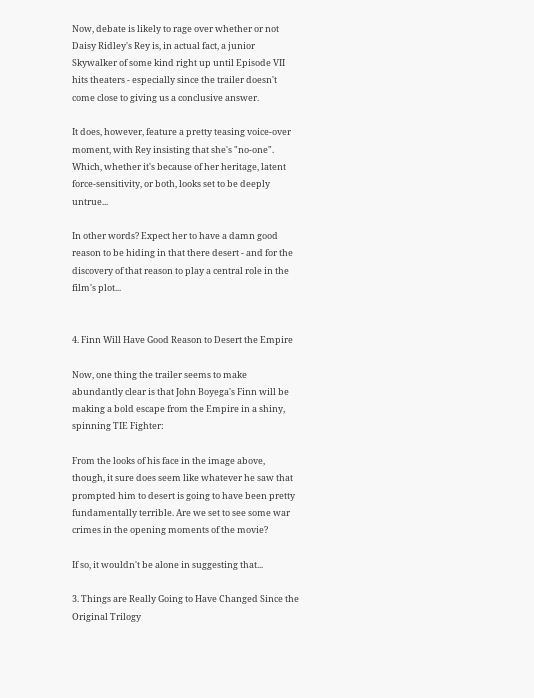Now, debate is likely to rage over whether or not Daisy Ridley's Rey is, in actual fact, a junior Skywalker of some kind right up until Episode VII hits theaters - especially since the trailer doesn't come close to giving us a conclusive answer.

It does, however, feature a pretty teasing voice-over moment, with Rey insisting that she's "no-one". Which, whether it's because of her heritage, latent force-sensitivity, or both, looks set to be deeply untrue...

In other words? Expect her to have a damn good reason to be hiding in that there desert - and for the discovery of that reason to play a central role in the film's plot...


4. Finn Will Have Good Reason to Desert the Empire

Now, one thing the trailer seems to make abundantly clear is that John Boyega's Finn will be making a bold escape from the Empire in a shiny, spinning TIE Fighter:

From the looks of his face in the image above, though, it sure does seem like whatever he saw that prompted him to desert is going to have been pretty fundamentally terrible. Are we set to see some war crimes in the opening moments of the movie?

If so, it wouldn't be alone in suggesting that...

3. Things are Really Going to Have Changed Since the Original Trilogy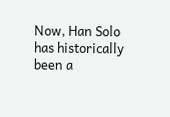Now, Han Solo has historically been a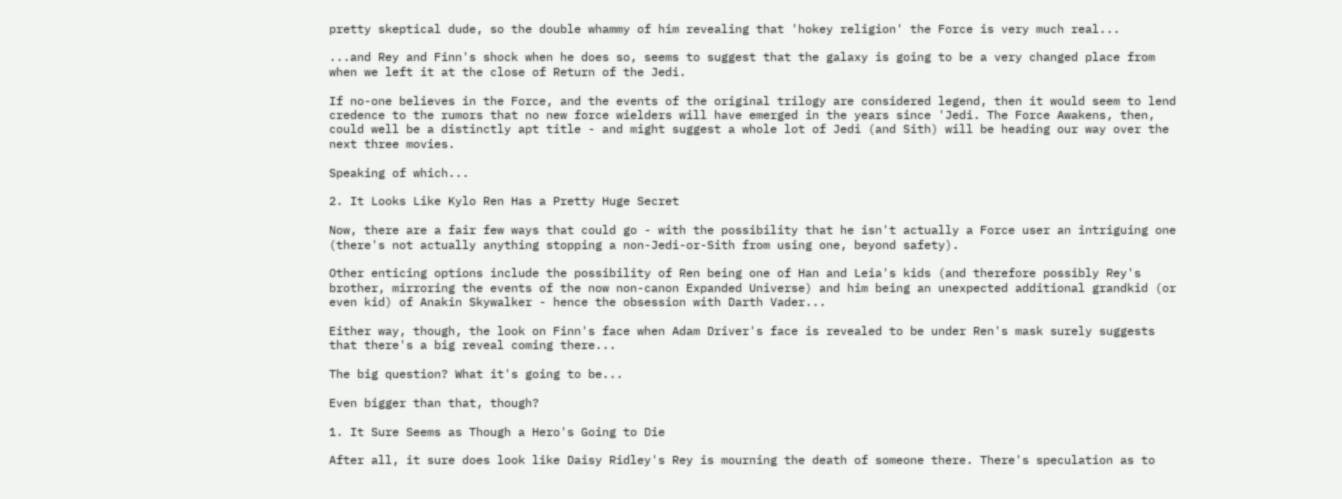pretty skeptical dude, so the double whammy of him revealing that 'hokey religion' the Force is very much real...

...and Rey and Finn's shock when he does so, seems to suggest that the galaxy is going to be a very changed place from when we left it at the close of Return of the Jedi.

If no-one believes in the Force, and the events of the original trilogy are considered legend, then it would seem to lend credence to the rumors that no new force wielders will have emerged in the years since 'Jedi. The Force Awakens, then, could well be a distinctly apt title - and might suggest a whole lot of Jedi (and Sith) will be heading our way over the next three movies.

Speaking of which...

2. It Looks Like Kylo Ren Has a Pretty Huge Secret

Now, there are a fair few ways that could go - with the possibility that he isn't actually a Force user an intriguing one (there's not actually anything stopping a non-Jedi-or-Sith from using one, beyond safety).

Other enticing options include the possibility of Ren being one of Han and Leia's kids (and therefore possibly Rey's brother, mirroring the events of the now non-canon Expanded Universe) and him being an unexpected additional grandkid (or even kid) of Anakin Skywalker - hence the obsession with Darth Vader...

Either way, though, the look on Finn's face when Adam Driver's face is revealed to be under Ren's mask surely suggests that there's a big reveal coming there...

The big question? What it's going to be...

Even bigger than that, though?

1. It Sure Seems as Though a Hero's Going to Die

After all, it sure does look like Daisy Ridley's Rey is mourning the death of someone there. There's speculation as to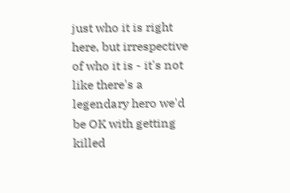just who it is right here, but irrespective of who it is - it's not like there's a legendary hero we'd be OK with getting killed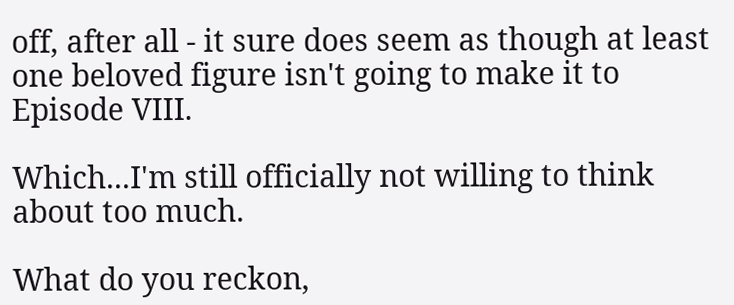off, after all - it sure does seem as though at least one beloved figure isn't going to make it to Episode VIII.

Which...I'm still officially not willing to think about too much.

What do you reckon,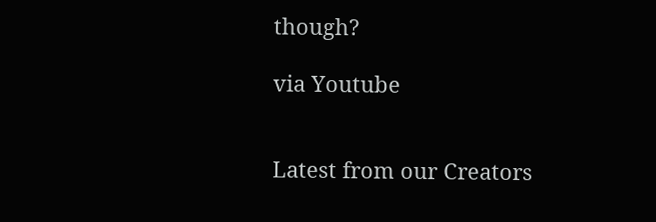though?

via Youtube


Latest from our Creators